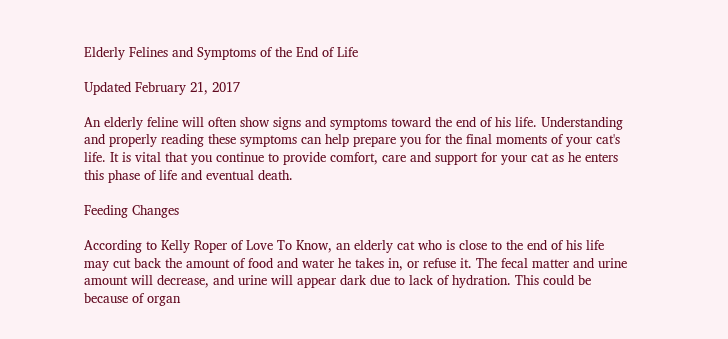Elderly Felines and Symptoms of the End of Life

Updated February 21, 2017

An elderly feline will often show signs and symptoms toward the end of his life. Understanding and properly reading these symptoms can help prepare you for the final moments of your cat's life. It is vital that you continue to provide comfort, care and support for your cat as he enters this phase of life and eventual death.

Feeding Changes

According to Kelly Roper of Love To Know, an elderly cat who is close to the end of his life may cut back the amount of food and water he takes in, or refuse it. The fecal matter and urine amount will decrease, and urine will appear dark due to lack of hydration. This could be because of organ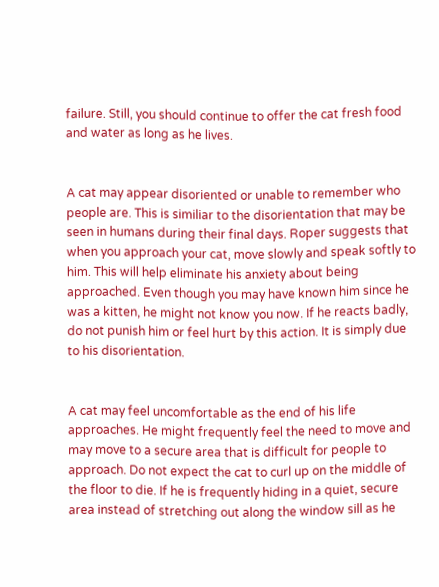failure. Still, you should continue to offer the cat fresh food and water as long as he lives.


A cat may appear disoriented or unable to remember who people are. This is similiar to the disorientation that may be seen in humans during their final days. Roper suggests that when you approach your cat, move slowly and speak softly to him. This will help eliminate his anxiety about being approached. Even though you may have known him since he was a kitten, he might not know you now. If he reacts badly, do not punish him or feel hurt by this action. It is simply due to his disorientation.


A cat may feel uncomfortable as the end of his life approaches. He might frequently feel the need to move and may move to a secure area that is difficult for people to approach. Do not expect the cat to curl up on the middle of the floor to die. If he is frequently hiding in a quiet, secure area instead of stretching out along the window sill as he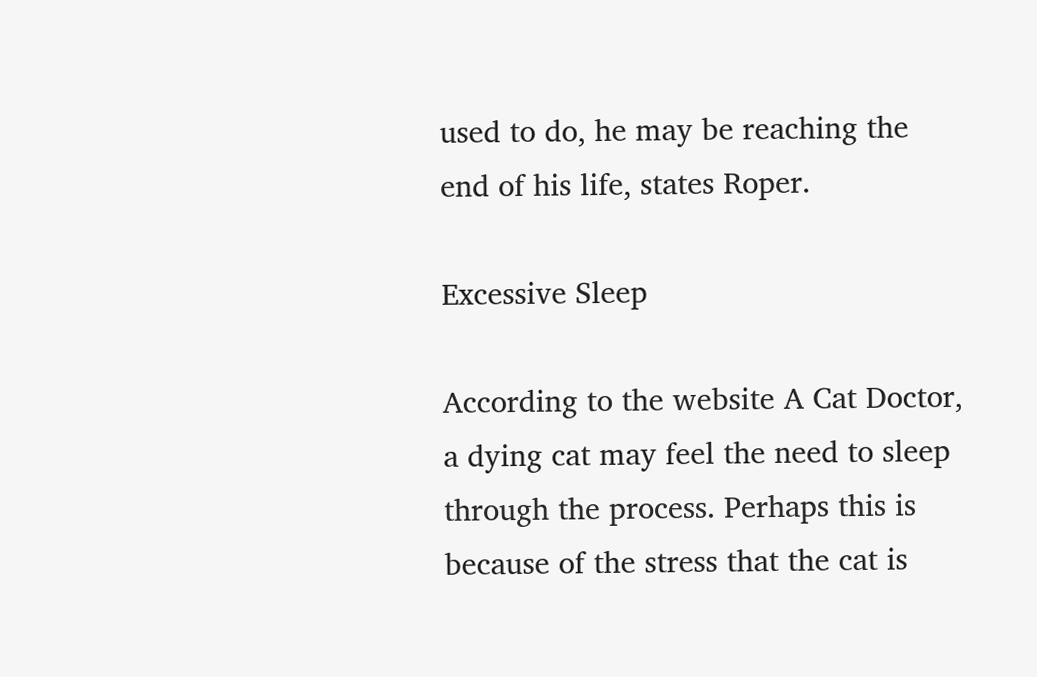used to do, he may be reaching the end of his life, states Roper.

Excessive Sleep

According to the website A Cat Doctor, a dying cat may feel the need to sleep through the process. Perhaps this is because of the stress that the cat is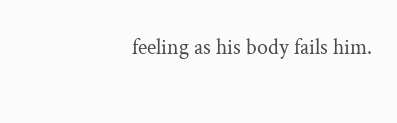feeling as his body fails him.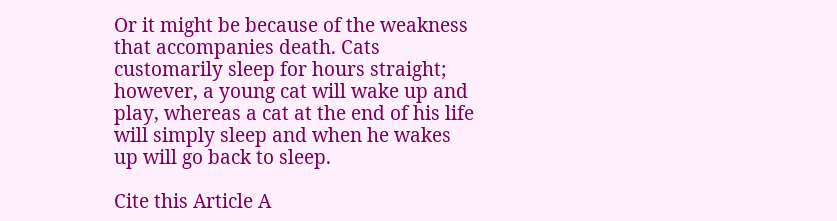Or it might be because of the weakness that accompanies death. Cats customarily sleep for hours straight; however, a young cat will wake up and play, whereas a cat at the end of his life will simply sleep and when he wakes up will go back to sleep.

Cite this Article A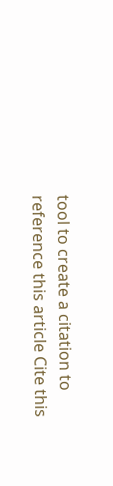tool to create a citation to reference this article Cite this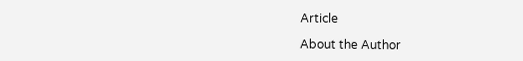Article

About the Author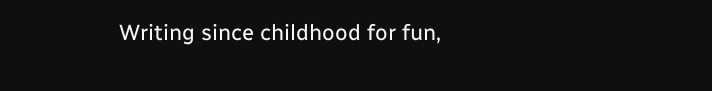Writing since childhood for fun,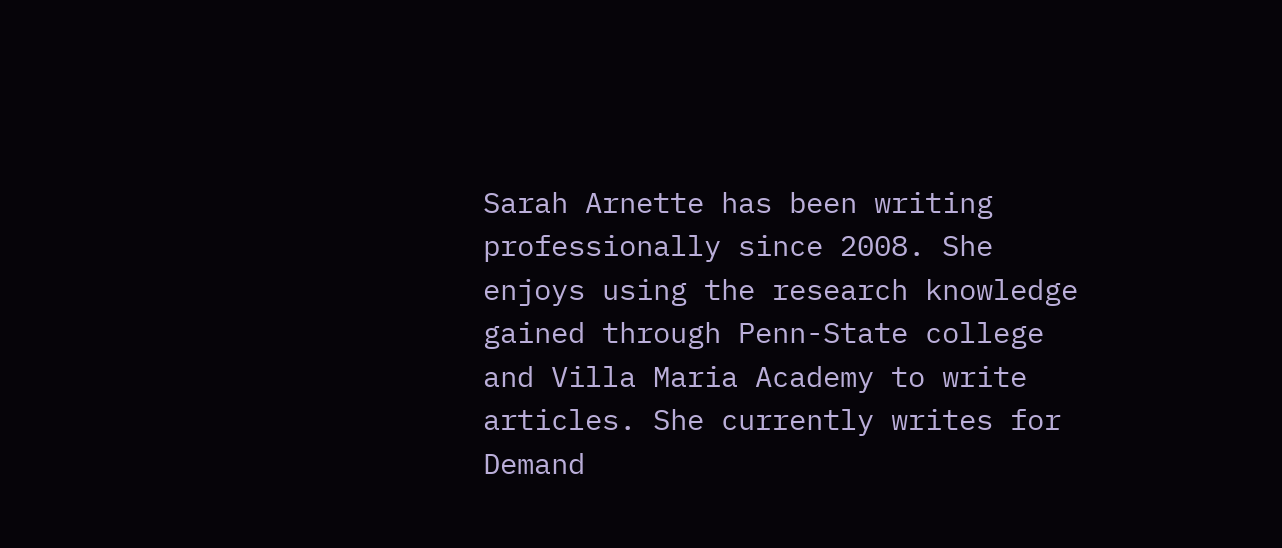Sarah Arnette has been writing professionally since 2008. She enjoys using the research knowledge gained through Penn-State college and Villa Maria Academy to write articles. She currently writes for Demand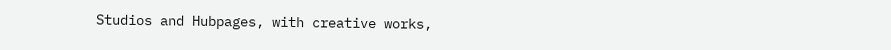Studios and Hubpages, with creative works,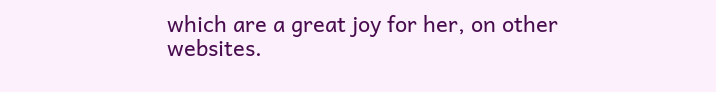which are a great joy for her, on other websites.